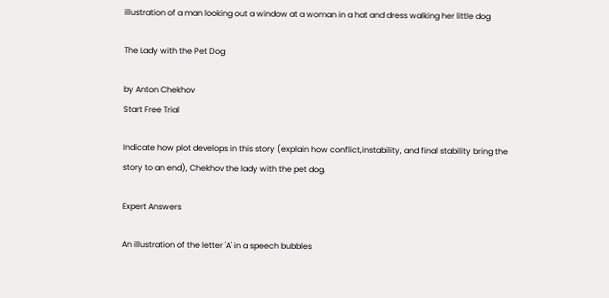illustration of a man looking out a window at a woman in a hat and dress walking her little dog

The Lady with the Pet Dog

by Anton Chekhov
Start Free Trial

Indicate how plot develops in this story (explain how conflict,instability, and final stability bring the story to an end), Chekhov the lady with the pet dog.

Expert Answers

An illustration of the letter 'A' in a speech bubbles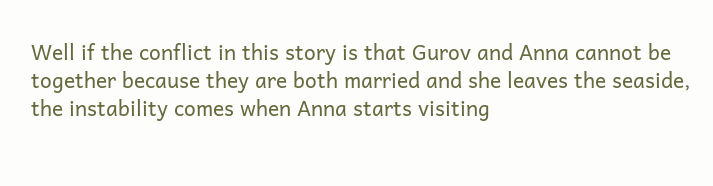Well if the conflict in this story is that Gurov and Anna cannot be together because they are both married and she leaves the seaside, the instability comes when Anna starts visiting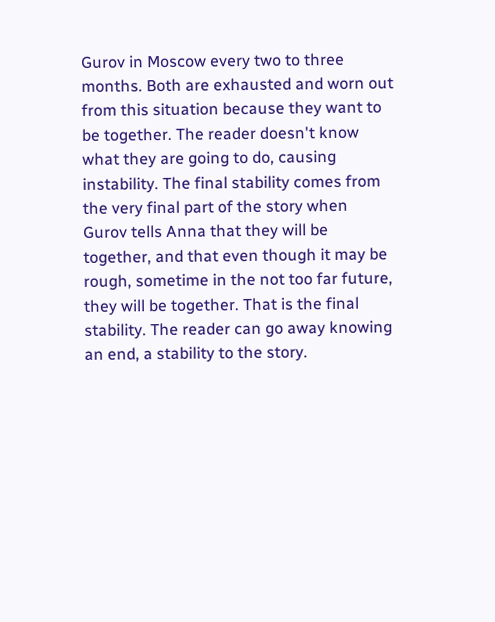Gurov in Moscow every two to three months. Both are exhausted and worn out from this situation because they want to be together. The reader doesn't know what they are going to do, causing instability. The final stability comes from the very final part of the story when Gurov tells Anna that they will be together, and that even though it may be rough, sometime in the not too far future, they will be together. That is the final stability. The reader can go away knowing an end, a stability to the story.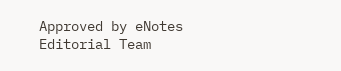Approved by eNotes Editorial Team